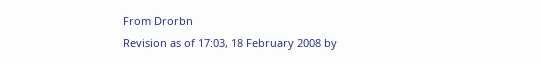From Drorbn
Revision as of 17:03, 18 February 2008 by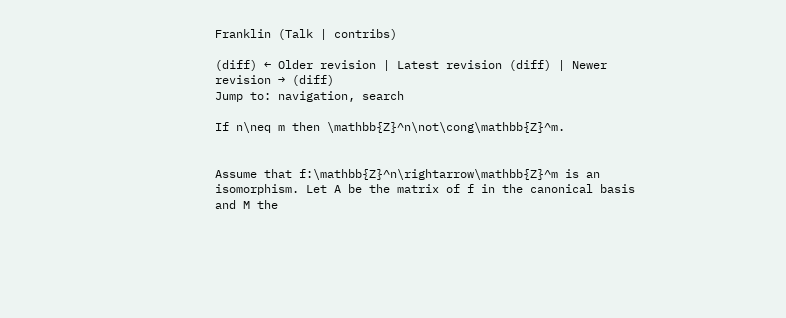Franklin (Talk | contribs)

(diff) ← Older revision | Latest revision (diff) | Newer revision → (diff)
Jump to: navigation, search

If n\neq m then \mathbb{Z}^n\not\cong\mathbb{Z}^m.


Assume that f:\mathbb{Z}^n\rightarrow\mathbb{Z}^m is an isomorphism. Let A be the matrix of f in the canonical basis and M the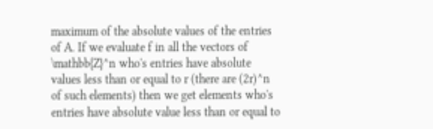maximum of the absolute values of the entries of A. If we evaluate f in all the vectors of \mathbb{Z}^n who's entries have absolute values less than or equal to r (there are (2r)^n of such elements) then we get elements who's entries have absolute value less than or equal to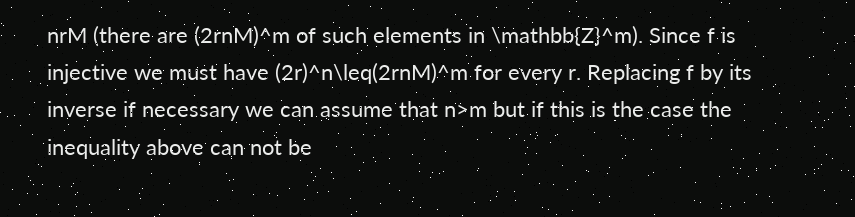nrM (there are (2rnM)^m of such elements in \mathbb{Z}^m). Since f is injective we must have (2r)^n\leq(2rnM)^m for every r. Replacing f by its inverse if necessary we can assume that n>m but if this is the case the inequality above can not be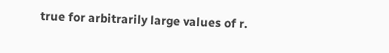true for arbitrarily large values of r.